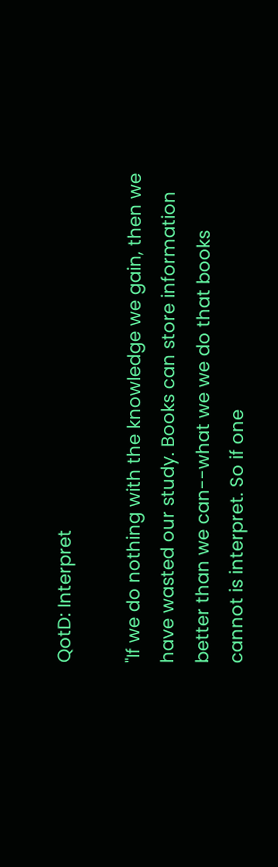QotD: Interpret

"If we do nothing with the knowledge we gain, then we have wasted our study. Books can store information better than we can--what we we do that books cannot is interpret. So if one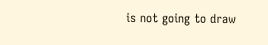is not going to draw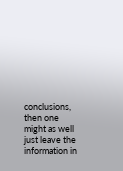conclusions, then one might as well just leave the information in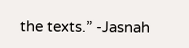the texts.” -Jasnah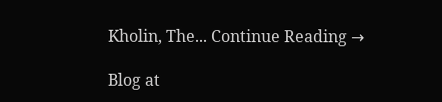Kholin, The... Continue Reading →

Blog at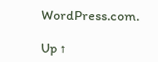WordPress.com.

Up ↑